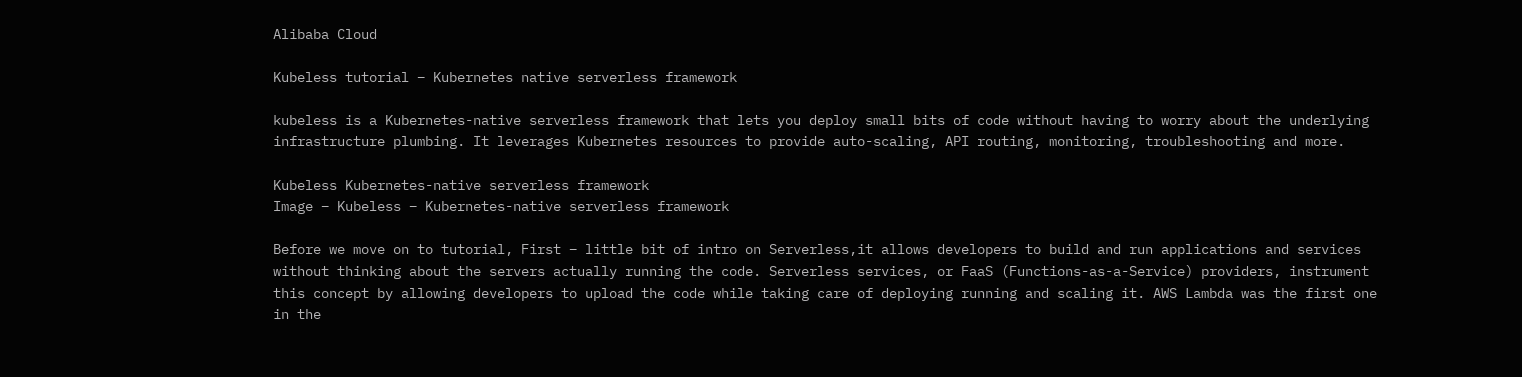Alibaba Cloud

Kubeless tutorial – Kubernetes native serverless framework

kubeless is a Kubernetes-native serverless framework that lets you deploy small bits of code without having to worry about the underlying infrastructure plumbing. It leverages Kubernetes resources to provide auto-scaling, API routing, monitoring, troubleshooting and more.

Kubeless Kubernetes-native serverless framework
Image – Kubeless – Kubernetes-native serverless framework

Before we move on to tutorial, First – little bit of intro on Serverless,it allows developers to build and run applications and services without thinking about the servers actually running the code. Serverless services, or FaaS (Functions-as-a-Service) providers, instrument this concept by allowing developers to upload the code while taking care of deploying running and scaling it. AWS Lambda was the first one in the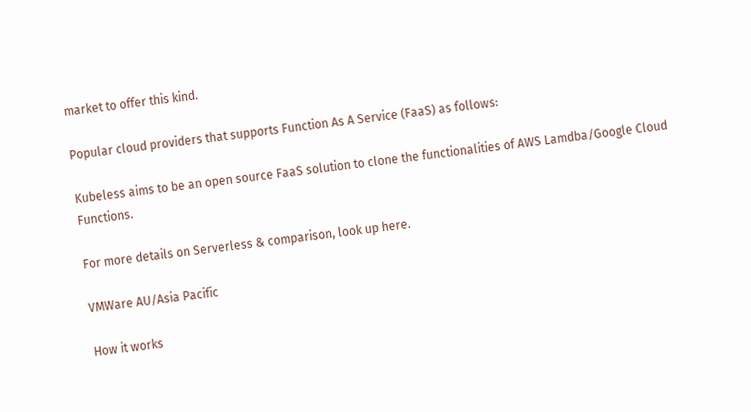market to offer this kind.

Popular cloud providers that supports Function As A Service (FaaS) as follows:

Kubeless aims to be an open source FaaS solution to clone the functionalities of AWS Lamdba/Google Cloud Functions.

For more details on Serverless & comparison, look up here.

VMWare AU/Asia Pacific

How it works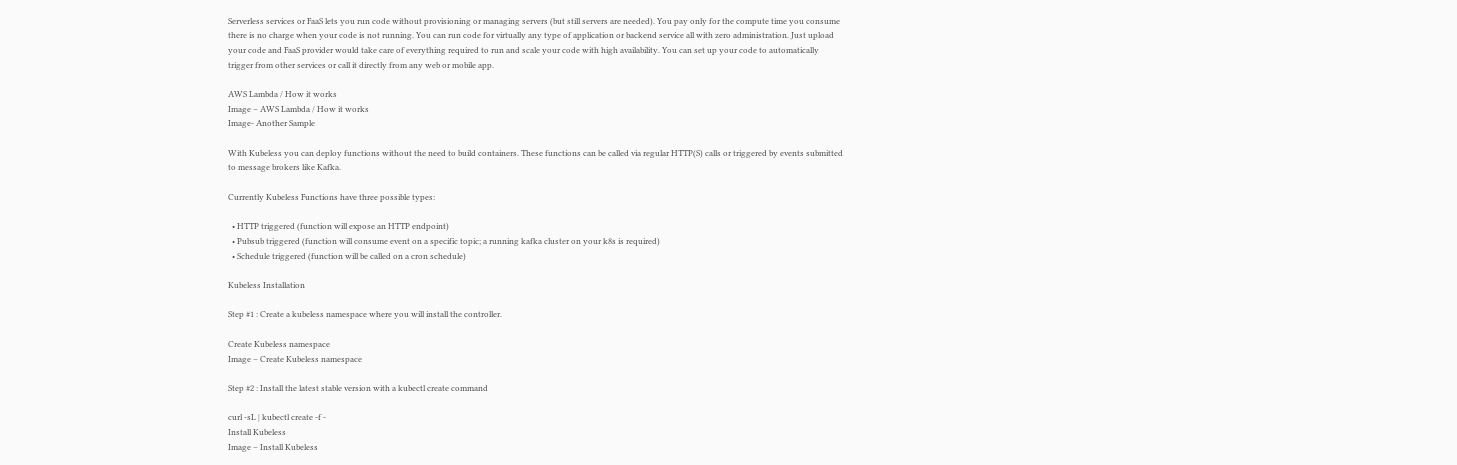Serverless services or FaaS lets you run code without provisioning or managing servers (but still servers are needed). You pay only for the compute time you consume there is no charge when your code is not running. You can run code for virtually any type of application or backend service all with zero administration. Just upload your code and FaaS provider would take care of everything required to run and scale your code with high availability. You can set up your code to automatically trigger from other services or call it directly from any web or mobile app.

AWS Lambda / How it works
Image – AWS Lambda / How it works
Image- Another Sample

With Kubeless you can deploy functions without the need to build containers. These functions can be called via regular HTTP(S) calls or triggered by events submitted to message brokers like Kafka.

Currently Kubeless Functions have three possible types:

  • HTTP triggered (function will expose an HTTP endpoint)
  • Pubsub triggered (function will consume event on a specific topic; a running kafka cluster on your k8s is required)
  • Schedule triggered (function will be called on a cron schedule)

Kubeless Installation

Step #1 : Create a kubeless namespace where you will install the controller.

Create Kubeless namespace
Image – Create Kubeless namespace

Step #2 : Install the latest stable version with a kubectl create command

curl -sL | kubectl create -f -
Install Kubeless
Image – Install Kubeless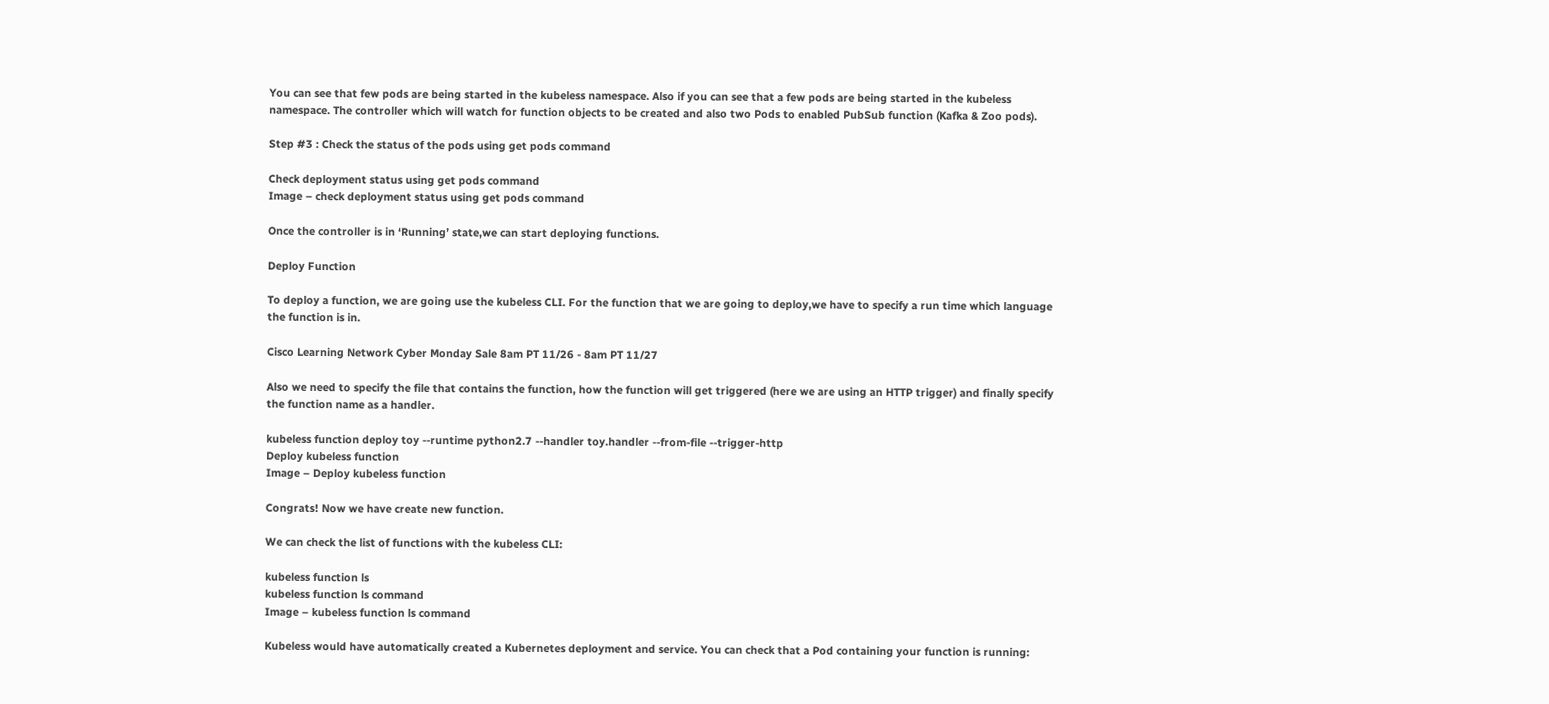You can see that few pods are being started in the kubeless namespace. Also if you can see that a few pods are being started in the kubeless namespace. The controller which will watch for function objects to be created and also two Pods to enabled PubSub function (Kafka & Zoo pods).

Step #3 : Check the status of the pods using get pods command

Check deployment status using get pods command
Image – check deployment status using get pods command

Once the controller is in ‘Running’ state,we can start deploying functions.

Deploy Function

To deploy a function, we are going use the kubeless CLI. For the function that we are going to deploy,we have to specify a run time which language the function is in.

Cisco Learning Network Cyber Monday Sale 8am PT 11/26 - 8am PT 11/27

Also we need to specify the file that contains the function, how the function will get triggered (here we are using an HTTP trigger) and finally specify the function name as a handler.

kubeless function deploy toy --runtime python2.7 --handler toy.handler --from-file --trigger-http
Deploy kubeless function
Image – Deploy kubeless function

Congrats! Now we have create new function.

We can check the list of functions with the kubeless CLI:

kubeless function ls
kubeless function ls command
Image – kubeless function ls command

Kubeless would have automatically created a Kubernetes deployment and service. You can check that a Pod containing your function is running: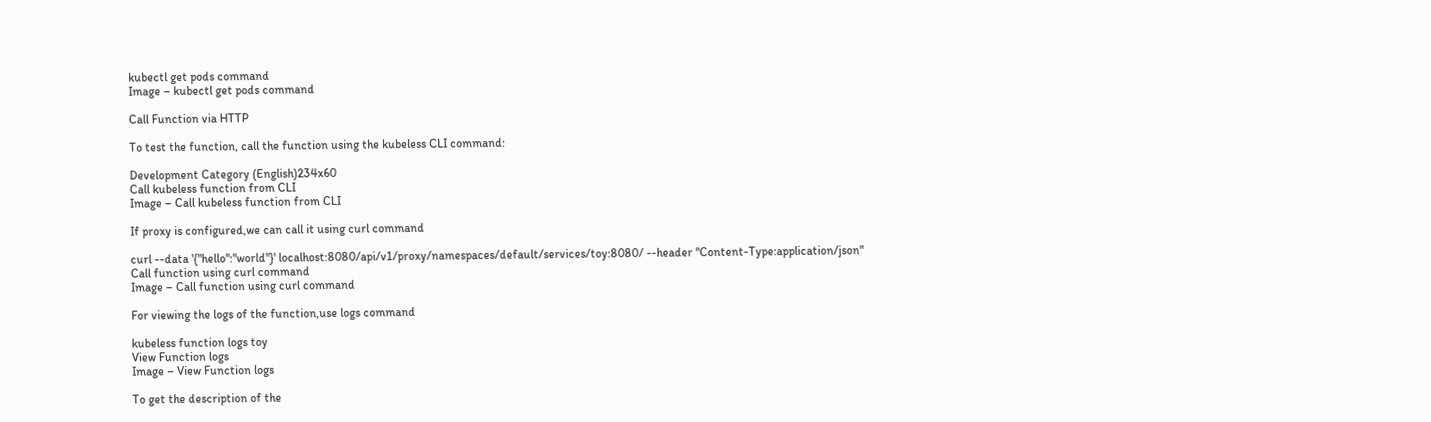kubectl get pods command
Image – kubectl get pods command

Call Function via HTTP

To test the function, call the function using the kubeless CLI command:

Development Category (English)234x60
Call kubeless function from CLI
Image – Call kubeless function from CLI

If proxy is configured,we can call it using curl command

curl --data '{"hello":"world"}' localhost:8080/api/v1/proxy/namespaces/default/services/toy:8080/ --header "Content-Type:application/json"
Call function using curl command
Image – Call function using curl command

For viewing the logs of the function,use logs command

kubeless function logs toy
View Function logs
Image – View Function logs

To get the description of the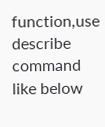function,use describe command like below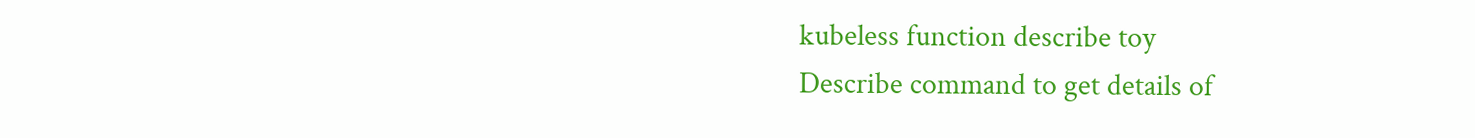kubeless function describe toy
Describe command to get details of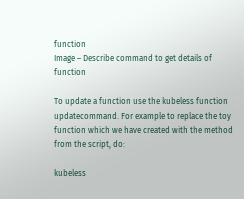function
Image – Describe command to get details of function

To update a function use the kubeless function updatecommand. For example to replace the toy function which we have created with the method from the script, do:

kubeless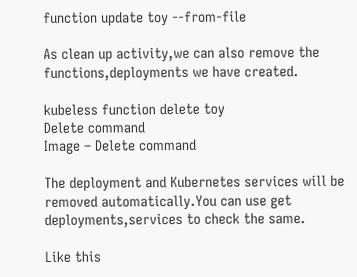function update toy --from-file

As clean up activity,we can also remove the functions,deployments we have created.

kubeless function delete toy
Delete command
Image – Delete command

The deployment and Kubernetes services will be removed automatically.You can use get deployments,services to check the same.

Like this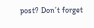post? Don’t forget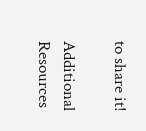to share it!

Additional Resources